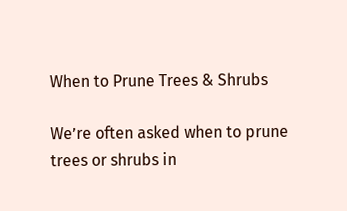When to Prune Trees & Shrubs

We’re often asked when to prune trees or shrubs in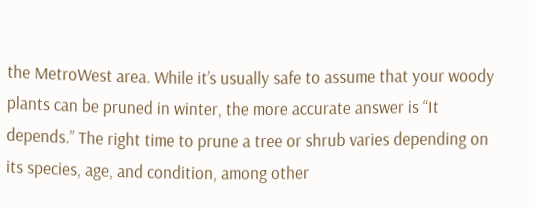the MetroWest area. While it’s usually safe to assume that your woody plants can be pruned in winter, the more accurate answer is “It depends.” The right time to prune a tree or shrub varies depending on its species, age, and condition, among other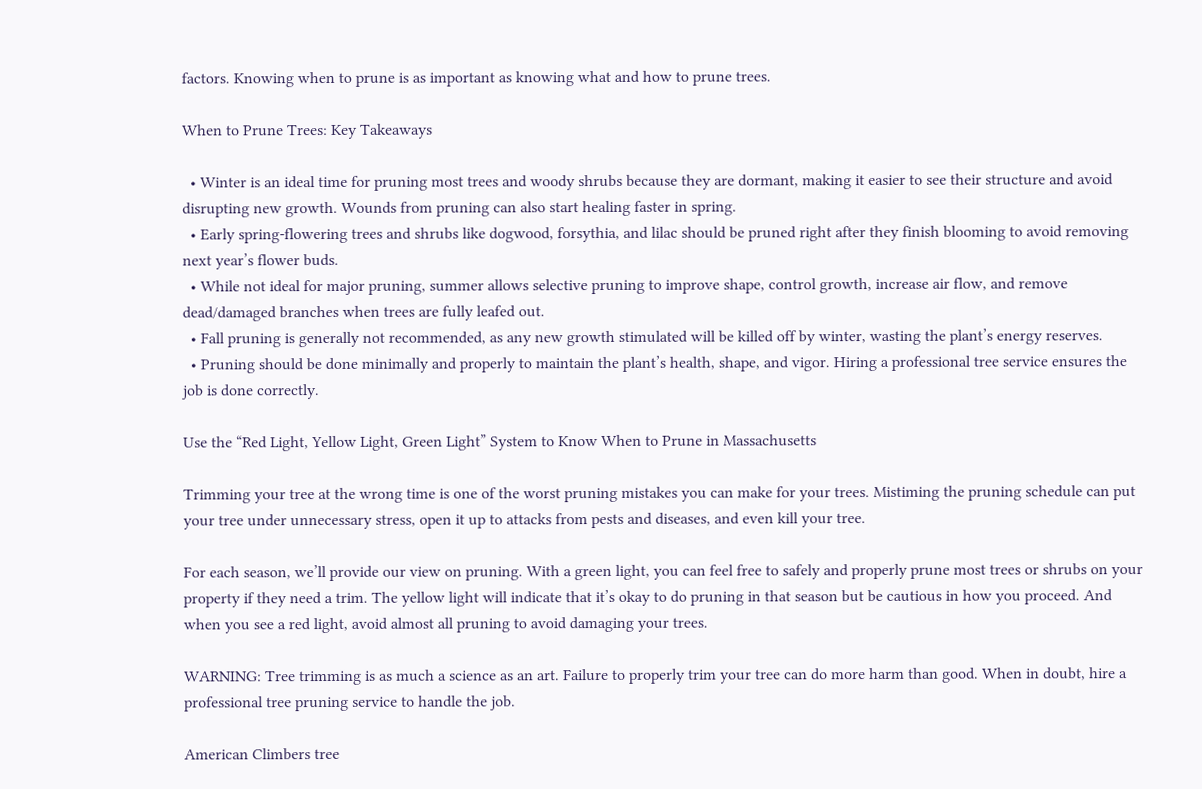factors. Knowing when to prune is as important as knowing what and how to prune trees.

When to Prune Trees: Key Takeaways

  • Winter is an ideal time for pruning most trees and woody shrubs because they are dormant, making it easier to see their structure and avoid disrupting new growth. Wounds from pruning can also start healing faster in spring.
  • Early spring-flowering trees and shrubs like dogwood, forsythia, and lilac should be pruned right after they finish blooming to avoid removing next year’s flower buds.
  • While not ideal for major pruning, summer allows selective pruning to improve shape, control growth, increase air flow, and remove dead/damaged branches when trees are fully leafed out.
  • Fall pruning is generally not recommended, as any new growth stimulated will be killed off by winter, wasting the plant’s energy reserves.
  • Pruning should be done minimally and properly to maintain the plant’s health, shape, and vigor. Hiring a professional tree service ensures the job is done correctly.

Use the “Red Light, Yellow Light, Green Light” System to Know When to Prune in Massachusetts

Trimming your tree at the wrong time is one of the worst pruning mistakes you can make for your trees. Mistiming the pruning schedule can put your tree under unnecessary stress, open it up to attacks from pests and diseases, and even kill your tree.

For each season, we’ll provide our view on pruning. With a green light, you can feel free to safely and properly prune most trees or shrubs on your property if they need a trim. The yellow light will indicate that it’s okay to do pruning in that season but be cautious in how you proceed. And when you see a red light, avoid almost all pruning to avoid damaging your trees.

WARNING: Tree trimming is as much a science as an art. Failure to properly trim your tree can do more harm than good. When in doubt, hire a professional tree pruning service to handle the job.

American Climbers tree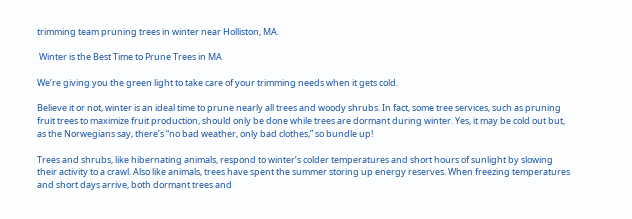trimming team pruning trees in winter near Holliston, MA.

 Winter is the Best Time to Prune Trees in MA

We’re giving you the green light to take care of your trimming needs when it gets cold.

Believe it or not, winter is an ideal time to prune nearly all trees and woody shrubs. In fact, some tree services, such as pruning fruit trees to maximize fruit production, should only be done while trees are dormant during winter. Yes, it may be cold out but, as the Norwegians say, there’s “no bad weather, only bad clothes,” so bundle up!

Trees and shrubs, like hibernating animals, respond to winter’s colder temperatures and short hours of sunlight by slowing their activity to a crawl. Also like animals, trees have spent the summer storing up energy reserves. When freezing temperatures and short days arrive, both dormant trees and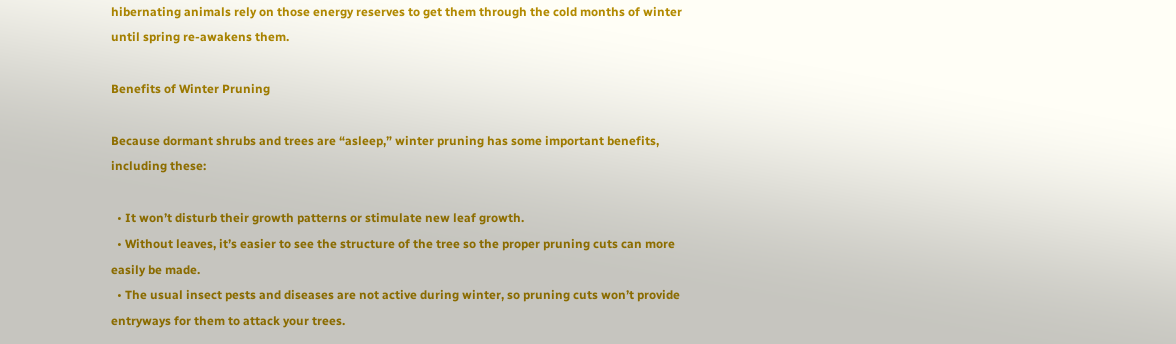hibernating animals rely on those energy reserves to get them through the cold months of winter until spring re-awakens them.

Benefits of Winter Pruning

Because dormant shrubs and trees are “asleep,” winter pruning has some important benefits, including these:

  • It won’t disturb their growth patterns or stimulate new leaf growth.
  • Without leaves, it’s easier to see the structure of the tree so the proper pruning cuts can more easily be made.
  • The usual insect pests and diseases are not active during winter, so pruning cuts won’t provide entryways for them to attack your trees.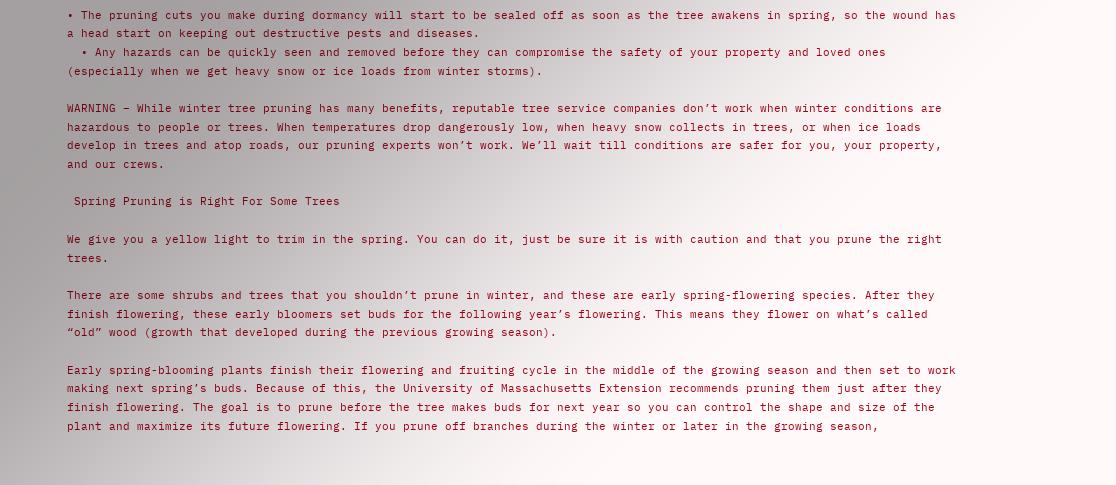• The pruning cuts you make during dormancy will start to be sealed off as soon as the tree awakens in spring, so the wound has a head start on keeping out destructive pests and diseases.
  • Any hazards can be quickly seen and removed before they can compromise the safety of your property and loved ones (especially when we get heavy snow or ice loads from winter storms).

WARNING – While winter tree pruning has many benefits, reputable tree service companies don’t work when winter conditions are hazardous to people or trees. When temperatures drop dangerously low, when heavy snow collects in trees, or when ice loads develop in trees and atop roads, our pruning experts won’t work. We’ll wait till conditions are safer for you, your property, and our crews.

 Spring Pruning is Right For Some Trees

We give you a yellow light to trim in the spring. You can do it, just be sure it is with caution and that you prune the right trees.

There are some shrubs and trees that you shouldn’t prune in winter, and these are early spring-flowering species. After they finish flowering, these early bloomers set buds for the following year’s flowering. This means they flower on what’s called “old” wood (growth that developed during the previous growing season).

Early spring-blooming plants finish their flowering and fruiting cycle in the middle of the growing season and then set to work making next spring’s buds. Because of this, the University of Massachusetts Extension recommends pruning them just after they finish flowering. The goal is to prune before the tree makes buds for next year so you can control the shape and size of the plant and maximize its future flowering. If you prune off branches during the winter or later in the growing season,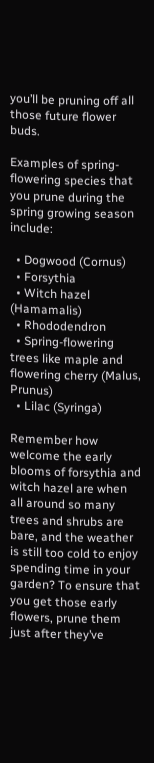you’ll be pruning off all those future flower buds.

Examples of spring-flowering species that you prune during the spring growing season include:

  • Dogwood (Cornus)
  • Forsythia
  • Witch hazel (Hamamalis)
  • Rhododendron
  • Spring-flowering trees like maple and flowering cherry (Malus, Prunus)
  • Lilac (Syringa)

Remember how welcome the early blooms of forsythia and witch hazel are when all around so many trees and shrubs are bare, and the weather is still too cold to enjoy spending time in your garden? To ensure that you get those early flowers, prune them just after they’ve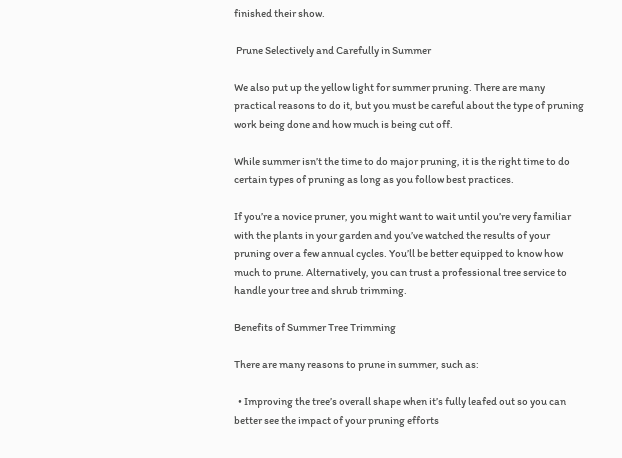finished their show.

 Prune Selectively and Carefully in Summer

We also put up the yellow light for summer pruning. There are many practical reasons to do it, but you must be careful about the type of pruning work being done and how much is being cut off.

While summer isn’t the time to do major pruning, it is the right time to do certain types of pruning as long as you follow best practices.

If you’re a novice pruner, you might want to wait until you’re very familiar with the plants in your garden and you’ve watched the results of your pruning over a few annual cycles. You’ll be better equipped to know how much to prune. Alternatively, you can trust a professional tree service to handle your tree and shrub trimming.

Benefits of Summer Tree Trimming

There are many reasons to prune in summer, such as:

  • Improving the tree’s overall shape when it’s fully leafed out so you can better see the impact of your pruning efforts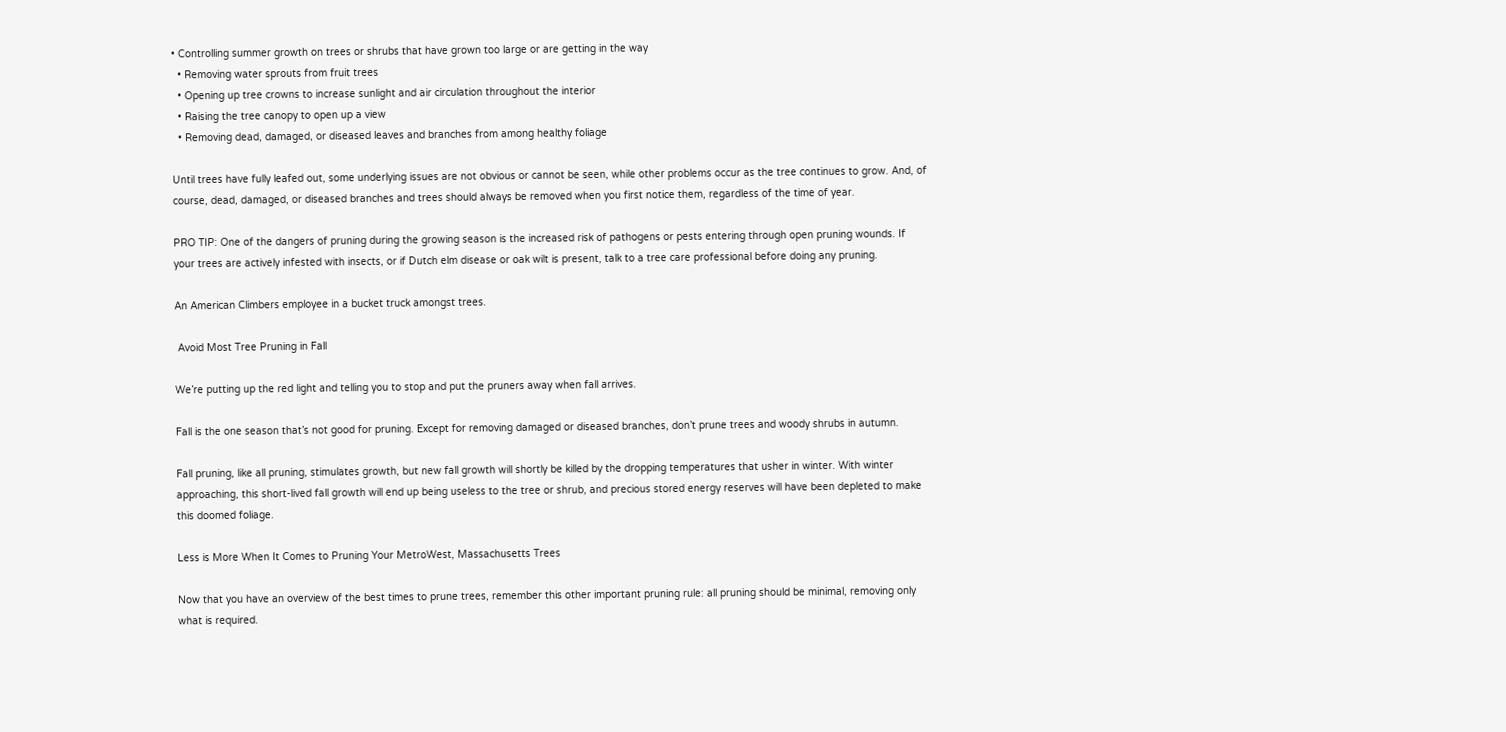• Controlling summer growth on trees or shrubs that have grown too large or are getting in the way
  • Removing water sprouts from fruit trees
  • Opening up tree crowns to increase sunlight and air circulation throughout the interior
  • Raising the tree canopy to open up a view
  • Removing dead, damaged, or diseased leaves and branches from among healthy foliage

Until trees have fully leafed out, some underlying issues are not obvious or cannot be seen, while other problems occur as the tree continues to grow. And, of course, dead, damaged, or diseased branches and trees should always be removed when you first notice them, regardless of the time of year.

PRO TIP: One of the dangers of pruning during the growing season is the increased risk of pathogens or pests entering through open pruning wounds. If your trees are actively infested with insects, or if Dutch elm disease or oak wilt is present, talk to a tree care professional before doing any pruning.

An American Climbers employee in a bucket truck amongst trees.

 Avoid Most Tree Pruning in Fall

We’re putting up the red light and telling you to stop and put the pruners away when fall arrives.

Fall is the one season that’s not good for pruning. Except for removing damaged or diseased branches, don’t prune trees and woody shrubs in autumn.

Fall pruning, like all pruning, stimulates growth, but new fall growth will shortly be killed by the dropping temperatures that usher in winter. With winter approaching, this short-lived fall growth will end up being useless to the tree or shrub, and precious stored energy reserves will have been depleted to make this doomed foliage.

Less is More When It Comes to Pruning Your MetroWest, Massachusetts Trees

Now that you have an overview of the best times to prune trees, remember this other important pruning rule: all pruning should be minimal, removing only what is required.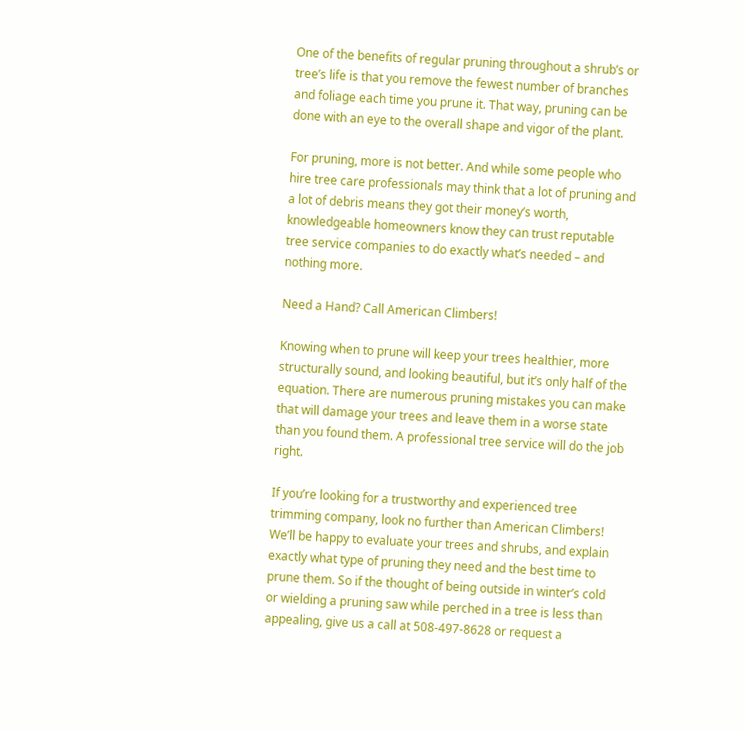One of the benefits of regular pruning throughout a shrub’s or tree’s life is that you remove the fewest number of branches and foliage each time you prune it. That way, pruning can be done with an eye to the overall shape and vigor of the plant.

For pruning, more is not better. And while some people who hire tree care professionals may think that a lot of pruning and a lot of debris means they got their money’s worth, knowledgeable homeowners know they can trust reputable tree service companies to do exactly what’s needed – and nothing more.

Need a Hand? Call American Climbers!

Knowing when to prune will keep your trees healthier, more structurally sound, and looking beautiful, but it’s only half of the equation. There are numerous pruning mistakes you can make that will damage your trees and leave them in a worse state than you found them. A professional tree service will do the job right.

If you’re looking for a trustworthy and experienced tree trimming company, look no further than American Climbers! We’ll be happy to evaluate your trees and shrubs, and explain exactly what type of pruning they need and the best time to prune them. So if the thought of being outside in winter’s cold or wielding a pruning saw while perched in a tree is less than appealing, give us a call at 508-497-8628 or request a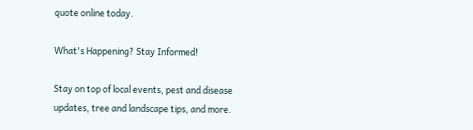quote online today.

What's Happening? Stay Informed!

Stay on top of local events, pest and disease updates, tree and landscape tips, and more.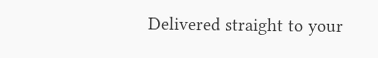Delivered straight to your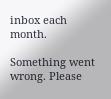inbox each month.

Something went wrong. Please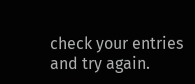check your entries and try again.